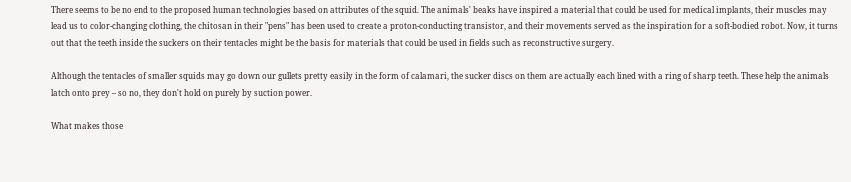There seems to be no end to the proposed human technologies based on attributes of the squid. The animals' beaks have inspired a material that could be used for medical implants, their muscles may lead us to color-changing clothing, the chitosan in their "pens" has been used to create a proton-conducting transistor, and their movements served as the inspiration for a soft-bodied robot. Now, it turns out that the teeth inside the suckers on their tentacles might be the basis for materials that could be used in fields such as reconstructive surgery.

Although the tentacles of smaller squids may go down our gullets pretty easily in the form of calamari, the sucker discs on them are actually each lined with a ring of sharp teeth. These help the animals latch onto prey – so no, they don't hold on purely by suction power.

What makes those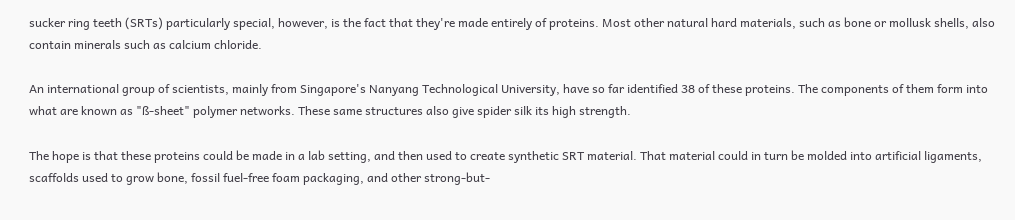sucker ring teeth (SRTs) particularly special, however, is the fact that they're made entirely of proteins. Most other natural hard materials, such as bone or mollusk shells, also contain minerals such as calcium chloride.

An international group of scientists, mainly from Singapore's Nanyang Technological University, have so far identified 38 of these proteins. The components of them form into what are known as "ß-sheet" polymer networks. These same structures also give spider silk its high strength.

The hope is that these proteins could be made in a lab setting, and then used to create synthetic SRT material. That material could in turn be molded into artificial ligaments, scaffolds used to grow bone, fossil fuel-free foam packaging, and other strong-but-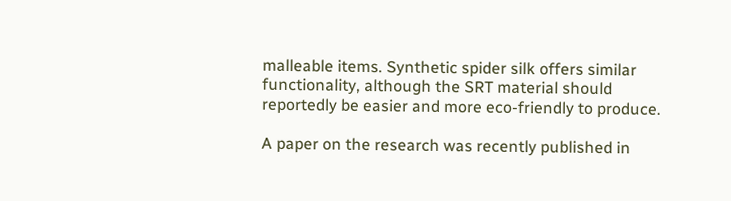malleable items. Synthetic spider silk offers similar functionality, although the SRT material should reportedly be easier and more eco-friendly to produce.

A paper on the research was recently published in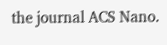the journal ACS Nano.